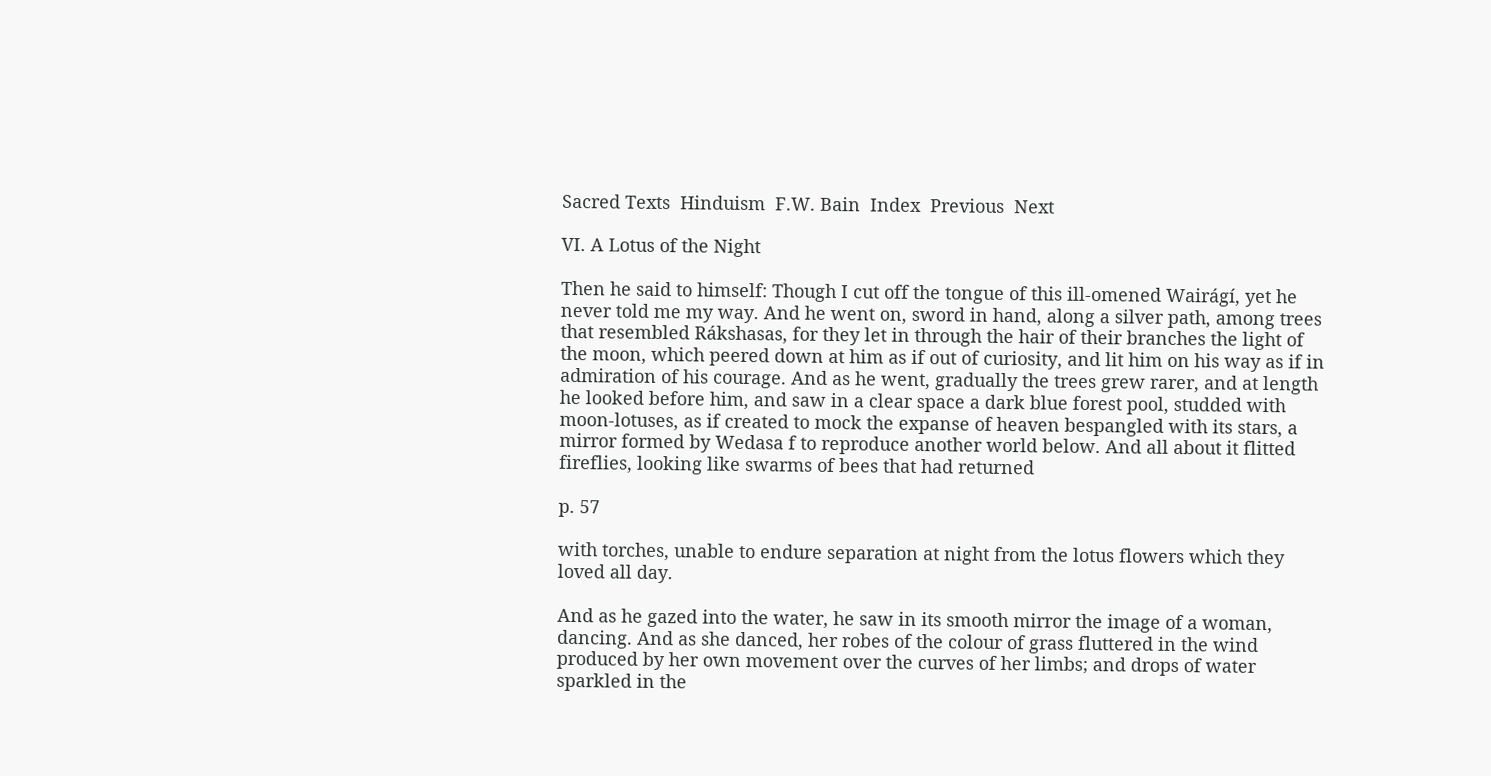Sacred Texts  Hinduism  F.W. Bain  Index  Previous  Next

VI. A Lotus of the Night

Then he said to himself: Though I cut off the tongue of this ill-omened Wairágí, yet he never told me my way. And he went on, sword in hand, along a silver path, among trees that resembled Rákshasas, for they let in through the hair of their branches the light of the moon, which peered down at him as if out of curiosity, and lit him on his way as if in admiration of his courage. And as he went, gradually the trees grew rarer, and at length he looked before him, and saw in a clear space a dark blue forest pool, studded with moon-lotuses, as if created to mock the expanse of heaven bespangled with its stars, a mirror formed by Wedasa f to reproduce another world below. And all about it flitted fireflies, looking like swarms of bees that had returned

p. 57

with torches, unable to endure separation at night from the lotus flowers which they loved all day.

And as he gazed into the water, he saw in its smooth mirror the image of a woman, dancing. And as she danced, her robes of the colour of grass fluttered in the wind produced by her own movement over the curves of her limbs; and drops of water sparkled in the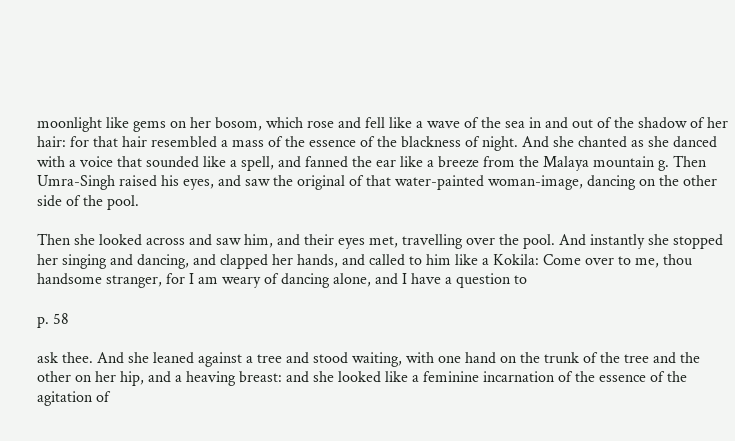moonlight like gems on her bosom, which rose and fell like a wave of the sea in and out of the shadow of her hair: for that hair resembled a mass of the essence of the blackness of night. And she chanted as she danced with a voice that sounded like a spell, and fanned the ear like a breeze from the Malaya mountain g. Then Umra-Singh raised his eyes, and saw the original of that water-painted woman-image, dancing on the other side of the pool.

Then she looked across and saw him, and their eyes met, travelling over the pool. And instantly she stopped her singing and dancing, and clapped her hands, and called to him like a Kokila: Come over to me, thou handsome stranger, for I am weary of dancing alone, and I have a question to

p. 58

ask thee. And she leaned against a tree and stood waiting, with one hand on the trunk of the tree and the other on her hip, and a heaving breast: and she looked like a feminine incarnation of the essence of the agitation of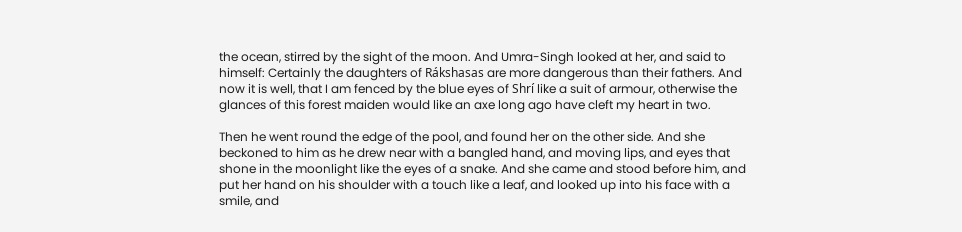the ocean, stirred by the sight of the moon. And Umra-Singh looked at her, and said to himself: Certainly the daughters of Rákshasas are more dangerous than their fathers. And now it is well, that I am fenced by the blue eyes of Shrí like a suit of armour, otherwise the glances of this forest maiden would like an axe long ago have cleft my heart in two.

Then he went round the edge of the pool, and found her on the other side. And she beckoned to him as he drew near with a bangled hand, and moving lips, and eyes that shone in the moonlight like the eyes of a snake. And she came and stood before him, and put her hand on his shoulder with a touch like a leaf, and looked up into his face with a smile, and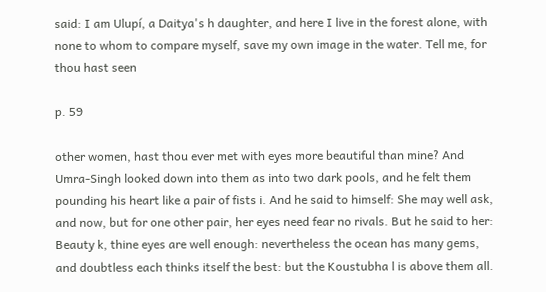said: I am Ulupí, a Daitya's h daughter, and here I live in the forest alone, with none to whom to compare myself, save my own image in the water. Tell me, for thou hast seen

p. 59

other women, hast thou ever met with eyes more beautiful than mine? And Umra-Singh looked down into them as into two dark pools, and he felt them pounding his heart like a pair of fists i. And he said to himself: She may well ask, and now, but for one other pair, her eyes need fear no rivals. But he said to her: Beauty k, thine eyes are well enough: nevertheless the ocean has many gems, and doubtless each thinks itself the best: but the Koustubha l is above them all.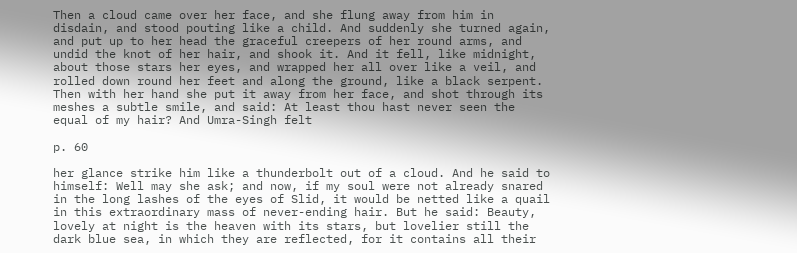Then a cloud came over her face, and she flung away from him in disdain, and stood pouting like a child. And suddenly she turned again, and put up to her head the graceful creepers of her round arms, and undid the knot of her hair, and shook it. And it fell, like midnight, about those stars her eyes, and wrapped her all over like a veil, and rolled down round her feet and along the ground, like a black serpent. Then with her hand she put it away from her face, and shot through its meshes a subtle smile, and said: At least thou hast never seen the equal of my hair? And Umra-Singh felt

p. 60

her glance strike him like a thunderbolt out of a cloud. And he said to himself: Well may she ask; and now, if my soul were not already snared in the long lashes of the eyes of Slid, it would be netted like a quail in this extraordinary mass of never-ending hair. But he said: Beauty, lovely at night is the heaven with its stars, but lovelier still the dark blue sea, in which they are reflected, for it contains all their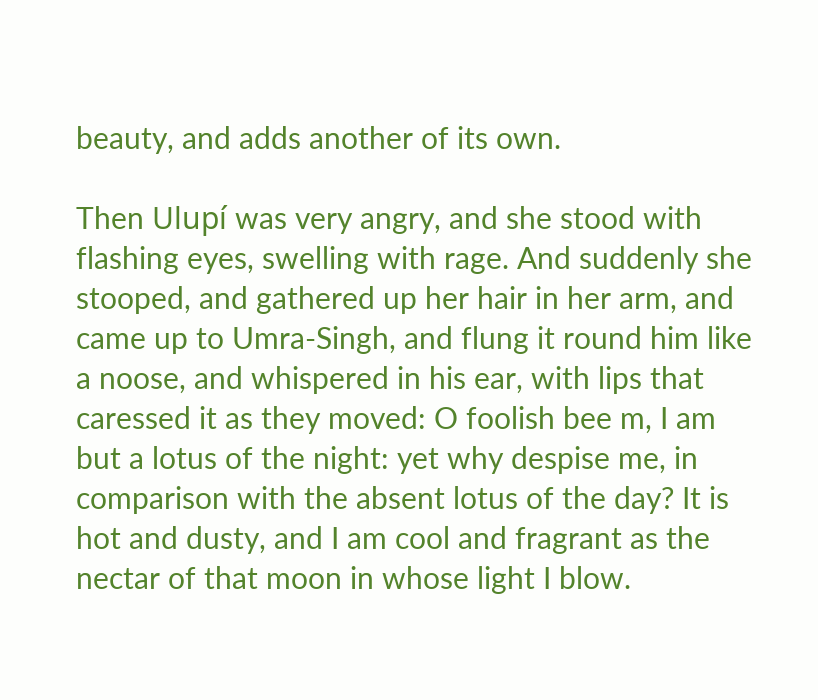beauty, and adds another of its own.

Then Ulupí was very angry, and she stood with flashing eyes, swelling with rage. And suddenly she stooped, and gathered up her hair in her arm, and came up to Umra-Singh, and flung it round him like a noose, and whispered in his ear, with lips that caressed it as they moved: O foolish bee m, I am but a lotus of the night: yet why despise me, in comparison with the absent lotus of the day? It is hot and dusty, and I am cool and fragrant as the nectar of that moon in whose light I blow.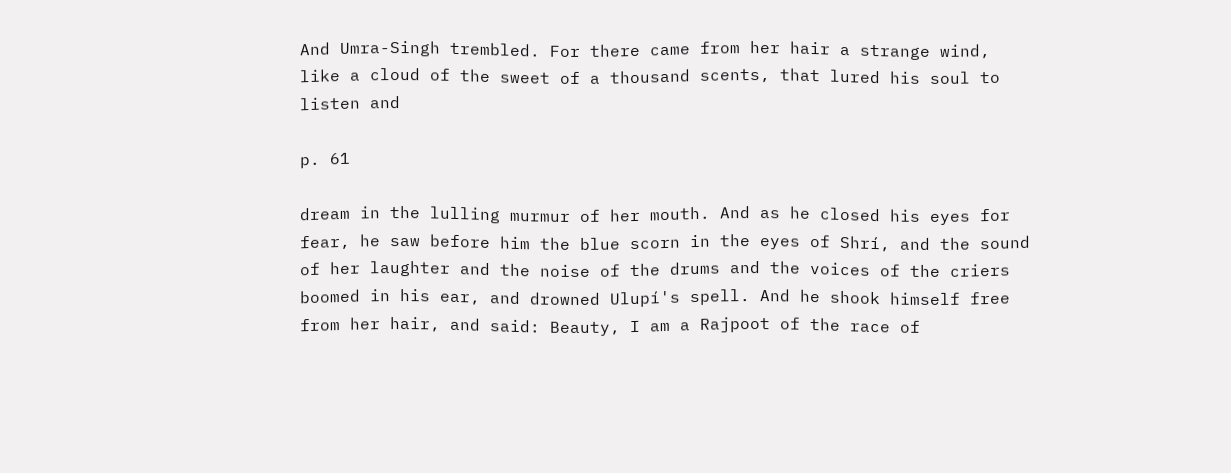And Umra-Singh trembled. For there came from her hair a strange wind, like a cloud of the sweet of a thousand scents, that lured his soul to listen and

p. 61

dream in the lulling murmur of her mouth. And as he closed his eyes for fear, he saw before him the blue scorn in the eyes of Shrí, and the sound of her laughter and the noise of the drums and the voices of the criers boomed in his ear, and drowned Ulupí's spell. And he shook himself free from her hair, and said: Beauty, I am a Rajpoot of the race of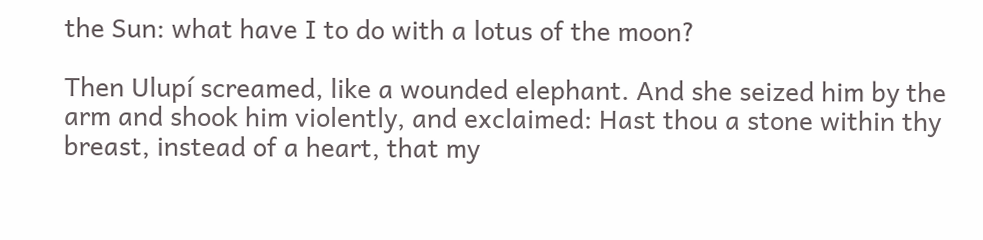the Sun: what have I to do with a lotus of the moon?

Then Ulupí screamed, like a wounded elephant. And she seized him by the arm and shook him violently, and exclaimed: Hast thou a stone within thy breast, instead of a heart, that my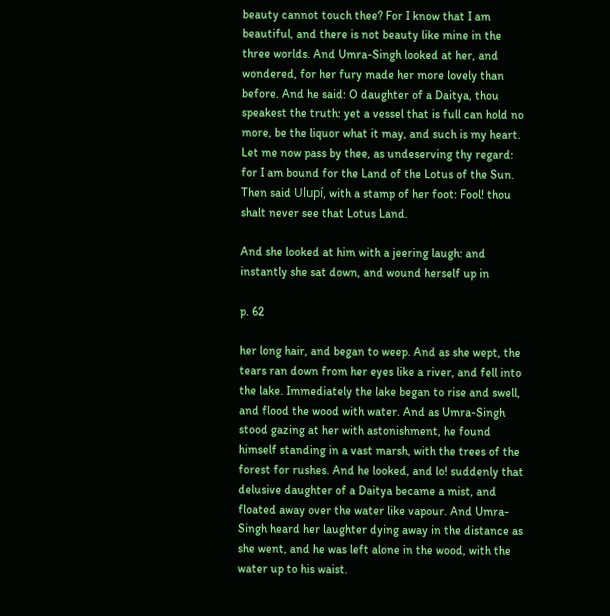beauty cannot touch thee? For I know that I am beautiful, and there is not beauty like mine in the three worlds. And Umra-Singh looked at her, and wondered, for her fury made her more lovely than before. And he said: O daughter of a Daitya, thou speakest the truth: yet a vessel that is full can hold no more, be the liquor what it may, and such is my heart. Let me now pass by thee, as undeserving thy regard: for I am bound for the Land of the Lotus of the Sun. Then said Ulupí, with a stamp of her foot: Fool! thou shalt never see that Lotus Land.

And she looked at him with a jeering laugh: and instantly she sat down, and wound herself up in

p. 62

her long hair, and began to weep. And as she wept, the tears ran down from her eyes like a river, and fell into the lake. Immediately the lake began to rise and swell, and flood the wood with water. And as Umra-Singh stood gazing at her with astonishment, he found himself standing in a vast marsh, with the trees of the forest for rushes. And he looked, and lo! suddenly that delusive daughter of a Daitya became a mist, and floated away over the water like vapour. And Umra-Singh heard her laughter dying away in the distance as she went, and he was left alone in the wood, with the water up to his waist.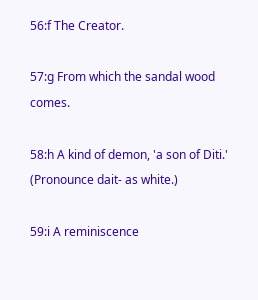56:f The Creator.

57:g From which the sandal wood comes.

58:h A kind of demon, 'a son of Diti.' (Pronounce dait- as white.)

59:i A reminiscence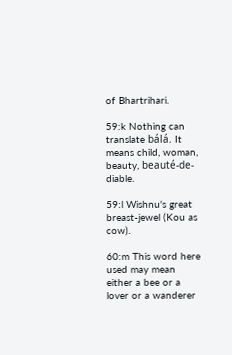of Bhartrihari.

59:k Nothing can translate bálá. It means child, woman, beauty, beauté-de-diable.

59:l Wishnu's great breast-jewel (Kou as cow).

60:m This word here used may mean either a bee or a lover or a wanderer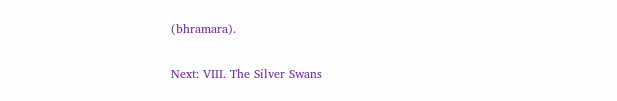(bhramara).

Next: VIII. The Silver Swans